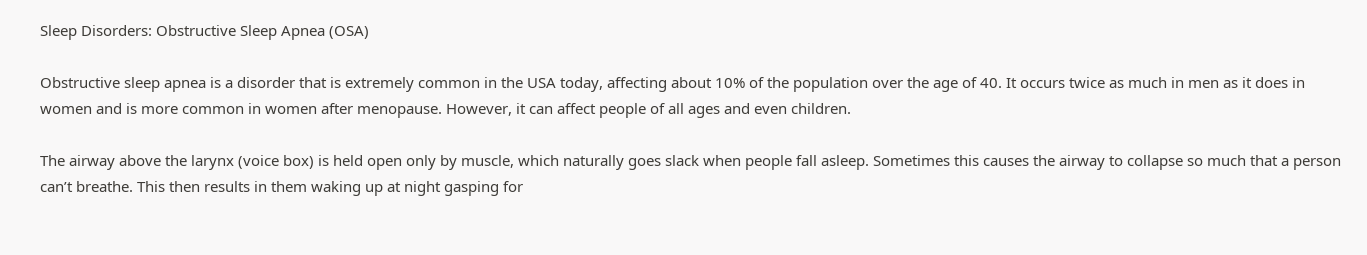Sleep Disorders: Obstructive Sleep Apnea (OSA)

Obstructive sleep apnea is a disorder that is extremely common in the USA today, affecting about 10% of the population over the age of 40. It occurs twice as much in men as it does in women and is more common in women after menopause. However, it can affect people of all ages and even children.

The airway above the larynx (voice box) is held open only by muscle, which naturally goes slack when people fall asleep. Sometimes this causes the airway to collapse so much that a person can’t breathe. This then results in them waking up at night gasping for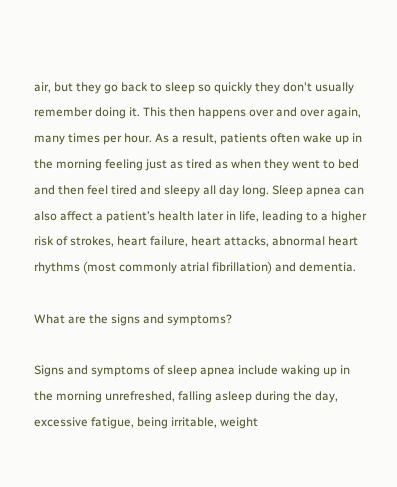air, but they go back to sleep so quickly they don't usually remember doing it. This then happens over and over again, many times per hour. As a result, patients often wake up in the morning feeling just as tired as when they went to bed and then feel tired and sleepy all day long. Sleep apnea can also affect a patient’s health later in life, leading to a higher risk of strokes, heart failure, heart attacks, abnormal heart rhythms (most commonly atrial fibrillation) and dementia.

What are the signs and symptoms?

Signs and symptoms of sleep apnea include waking up in the morning unrefreshed, falling asleep during the day, excessive fatigue, being irritable, weight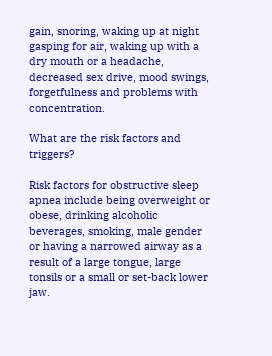gain, snoring, waking up at night gasping for air, waking up with a dry mouth or a headache, decreased sex drive, mood swings, forgetfulness and problems with concentration.

What are the risk factors and triggers?

Risk factors for obstructive sleep apnea include being overweight or obese, drinking alcoholic beverages, smoking, male gender or having a narrowed airway as a result of a large tongue, large tonsils or a small or set-back lower jaw.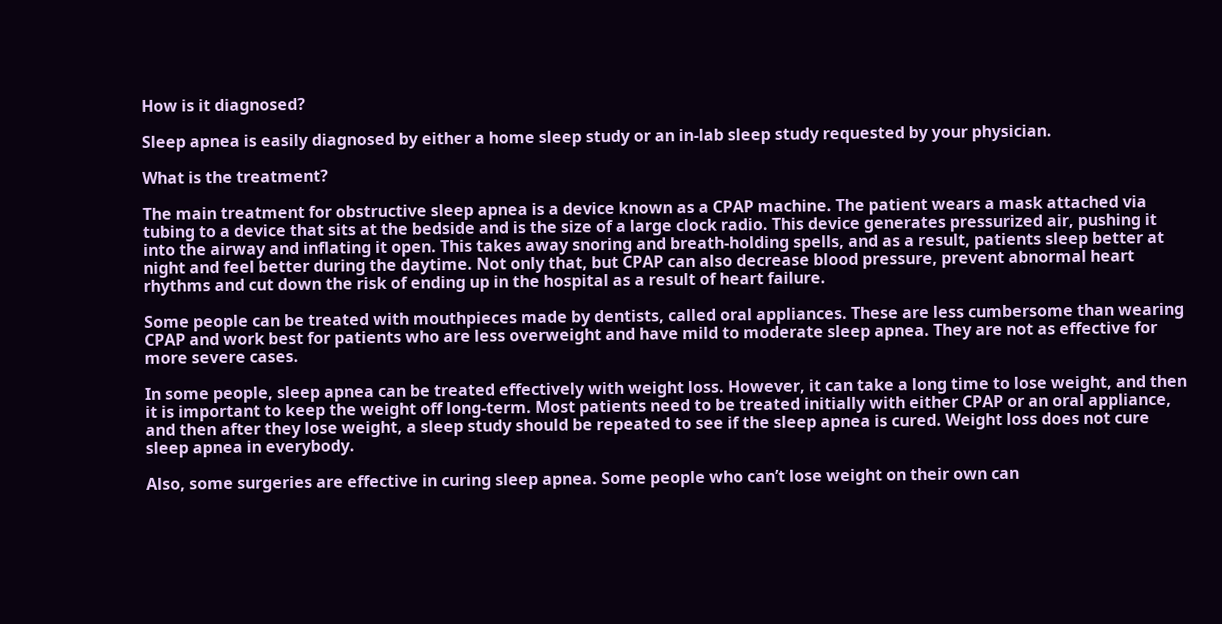How is it diagnosed?

Sleep apnea is easily diagnosed by either a home sleep study or an in-lab sleep study requested by your physician.

What is the treatment?

The main treatment for obstructive sleep apnea is a device known as a CPAP machine. The patient wears a mask attached via tubing to a device that sits at the bedside and is the size of a large clock radio. This device generates pressurized air, pushing it into the airway and inflating it open. This takes away snoring and breath-holding spells, and as a result, patients sleep better at night and feel better during the daytime. Not only that, but CPAP can also decrease blood pressure, prevent abnormal heart rhythms and cut down the risk of ending up in the hospital as a result of heart failure.

Some people can be treated with mouthpieces made by dentists, called oral appliances. These are less cumbersome than wearing CPAP and work best for patients who are less overweight and have mild to moderate sleep apnea. They are not as effective for more severe cases.

In some people, sleep apnea can be treated effectively with weight loss. However, it can take a long time to lose weight, and then it is important to keep the weight off long-term. Most patients need to be treated initially with either CPAP or an oral appliance, and then after they lose weight, a sleep study should be repeated to see if the sleep apnea is cured. Weight loss does not cure sleep apnea in everybody.

Also, some surgeries are effective in curing sleep apnea. Some people who can’t lose weight on their own can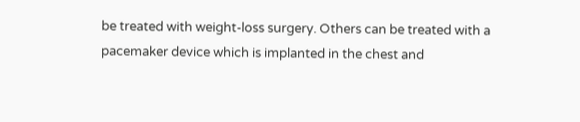be treated with weight-loss surgery. Others can be treated with a pacemaker device which is implanted in the chest and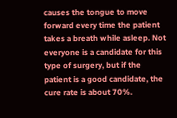causes the tongue to move forward every time the patient takes a breath while asleep. Not everyone is a candidate for this type of surgery, but if the patient is a good candidate, the cure rate is about 70%.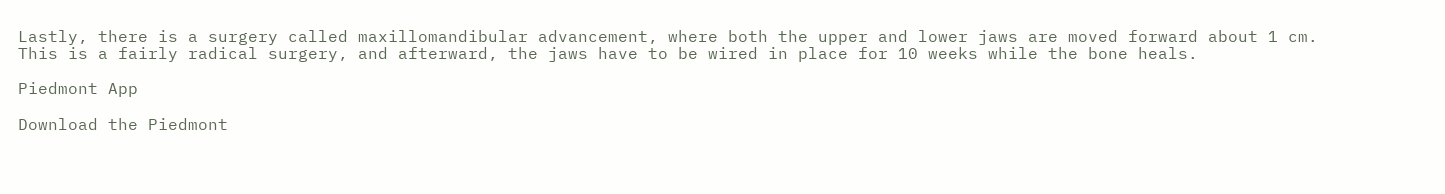Lastly, there is a surgery called maxillomandibular advancement, where both the upper and lower jaws are moved forward about 1 cm. This is a fairly radical surgery, and afterward, the jaws have to be wired in place for 10 weeks while the bone heals.

Piedmont App

Download the Piedmont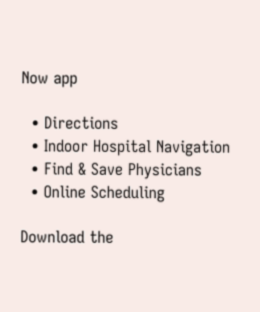Now app

  • Directions
  • Indoor Hospital Navigation
  • Find & Save Physicians
  • Online Scheduling

Download the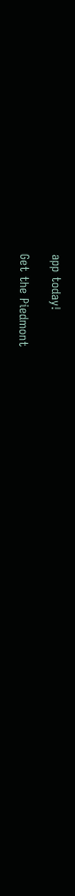app today!

Get the Piedmont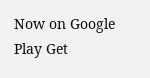Now on Google Play Get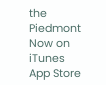the Piedmont Now on iTunes App Store